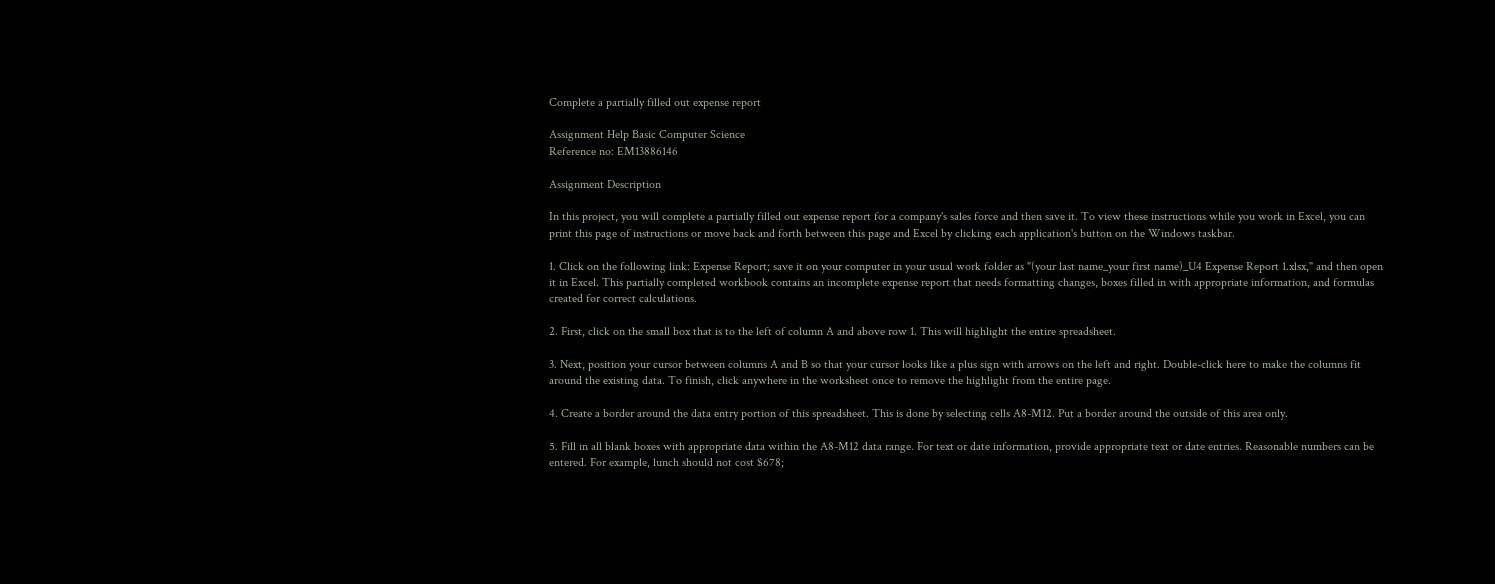Complete a partially filled out expense report

Assignment Help Basic Computer Science
Reference no: EM13886146

Assignment Description

In this project, you will complete a partially filled out expense report for a company's sales force and then save it. To view these instructions while you work in Excel, you can print this page of instructions or move back and forth between this page and Excel by clicking each application's button on the Windows taskbar.

1. Click on the following link: Expense Report; save it on your computer in your usual work folder as "(your last name_your first name)_U4 Expense Report 1.xlsx," and then open it in Excel. This partially completed workbook contains an incomplete expense report that needs formatting changes, boxes filled in with appropriate information, and formulas created for correct calculations.

2. First, click on the small box that is to the left of column A and above row 1. This will highlight the entire spreadsheet.

3. Next, position your cursor between columns A and B so that your cursor looks like a plus sign with arrows on the left and right. Double-click here to make the columns fit around the existing data. To finish, click anywhere in the worksheet once to remove the highlight from the entire page.

4. Create a border around the data entry portion of this spreadsheet. This is done by selecting cells A8-M12. Put a border around the outside of this area only.

5. Fill in all blank boxes with appropriate data within the A8-M12 data range. For text or date information, provide appropriate text or date entries. Reasonable numbers can be entered. For example, lunch should not cost $678;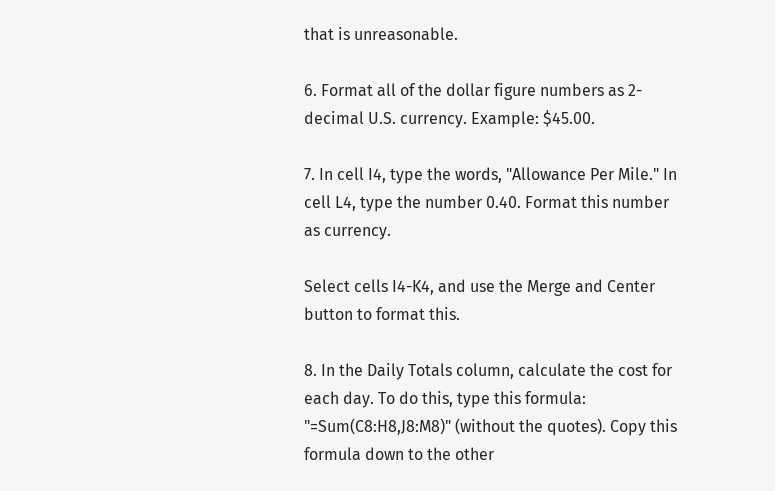that is unreasonable.

6. Format all of the dollar figure numbers as 2-decimal U.S. currency. Example: $45.00.

7. In cell I4, type the words, "Allowance Per Mile." In cell L4, type the number 0.40. Format this number as currency.

Select cells I4-K4, and use the Merge and Center button to format this.

8. In the Daily Totals column, calculate the cost for each day. To do this, type this formula: "=Sum(C8:H8,J8:M8)" (without the quotes). Copy this formula down to the other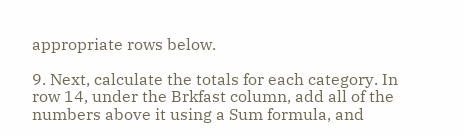appropriate rows below.

9. Next, calculate the totals for each category. In row 14, under the Brkfast column, add all of the numbers above it using a Sum formula, and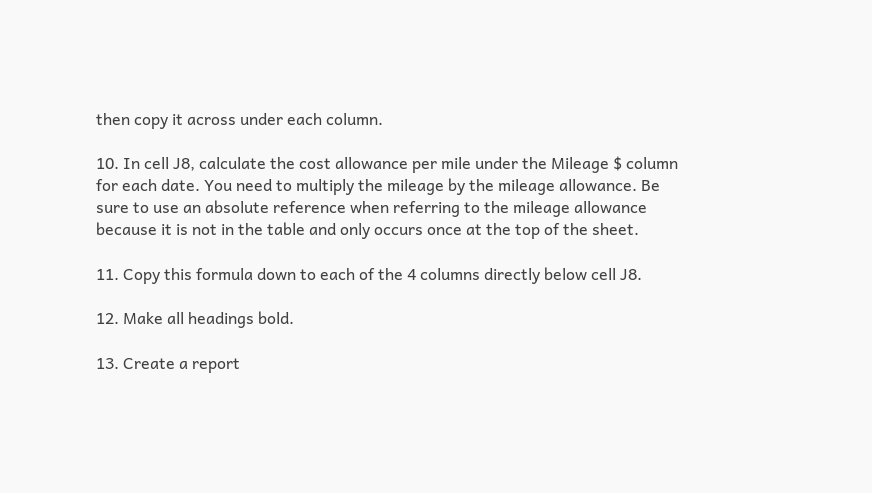then copy it across under each column.

10. In cell J8, calculate the cost allowance per mile under the Mileage $ column for each date. You need to multiply the mileage by the mileage allowance. Be sure to use an absolute reference when referring to the mileage allowance because it is not in the table and only occurs once at the top of the sheet.

11. Copy this formula down to each of the 4 columns directly below cell J8.

12. Make all headings bold.

13. Create a report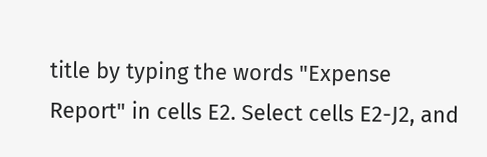title by typing the words "Expense Report" in cells E2. Select cells E2-J2, and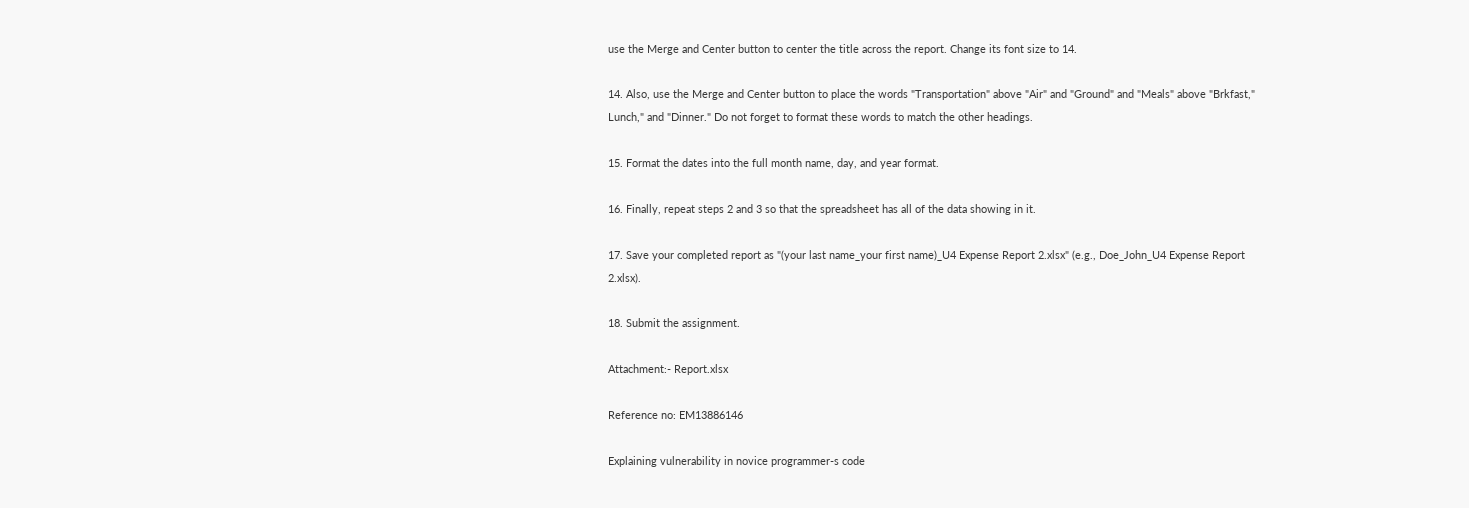use the Merge and Center button to center the title across the report. Change its font size to 14.

14. Also, use the Merge and Center button to place the words "Transportation" above "Air" and "Ground" and "Meals" above "Brkfast," Lunch," and "Dinner." Do not forget to format these words to match the other headings.

15. Format the dates into the full month name, day, and year format.

16. Finally, repeat steps 2 and 3 so that the spreadsheet has all of the data showing in it.

17. Save your completed report as "(your last name_your first name)_U4 Expense Report 2.xlsx" (e.g., Doe_John_U4 Expense Report 2.xlsx).

18. Submit the assignment.

Attachment:- Report.xlsx

Reference no: EM13886146

Explaining vulnerability in novice programmer-s code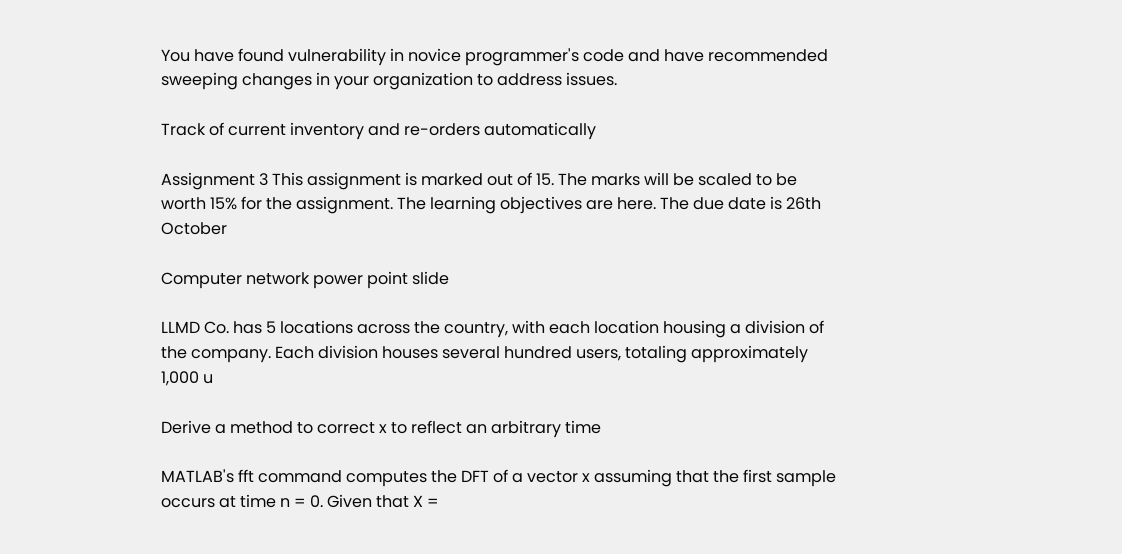You have found vulnerability in novice programmer's code and have recommended sweeping changes in your organization to address issues.

Track of current inventory and re-orders automatically

Assignment 3 This assignment is marked out of 15. The marks will be scaled to be worth 15% for the assignment. The learning objectives are here. The due date is 26th October

Computer network power point slide

LLMD Co. has 5 locations across the country, with each location housing a division of the company. Each division houses several hundred users, totaling approximately 1,000 u

Derive a method to correct x to reflect an arbitrary time

MATLAB's fft command computes the DFT of a vector x assuming that the first sample occurs at time n = 0. Given that X =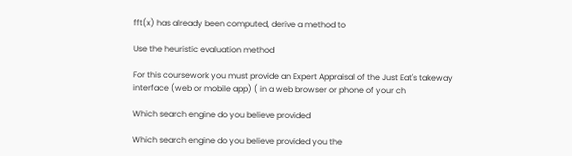fft(x) has already been computed, derive a method to

Use the heuristic evaluation method

For this coursework you must provide an Expert Appraisal of the Just Eat's takeway interface (web or mobile app) ( in a web browser or phone of your ch

Which search engine do you believe provided

Which search engine do you believe provided you the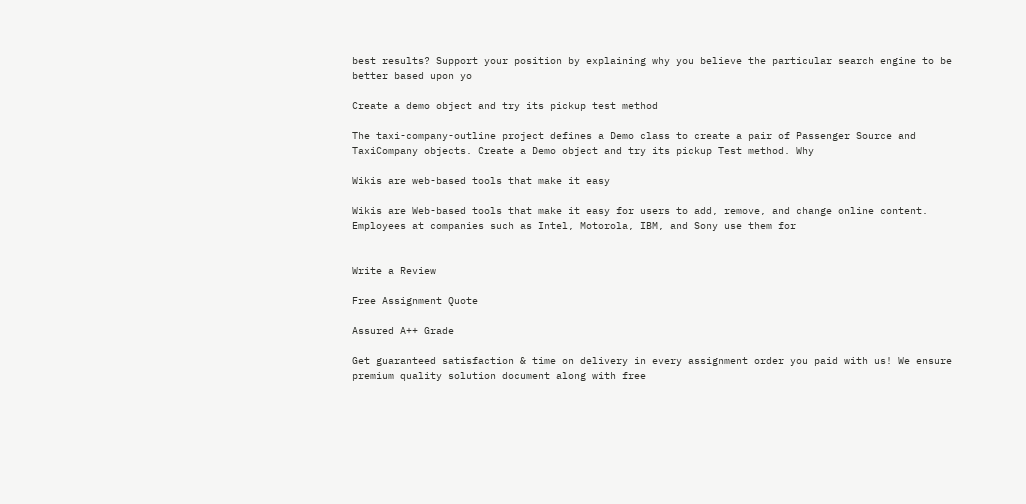best results? Support your position by explaining why you believe the particular search engine to be better based upon yo

Create a demo object and try its pickup test method

The taxi-company-outline project defines a Demo class to create a pair of Passenger Source and TaxiCompany objects. Create a Demo object and try its pickup Test method. Why

Wikis are web-based tools that make it easy

Wikis are Web-based tools that make it easy for users to add, remove, and change online content. Employees at companies such as Intel, Motorola, IBM, and Sony use them for


Write a Review

Free Assignment Quote

Assured A++ Grade

Get guaranteed satisfaction & time on delivery in every assignment order you paid with us! We ensure premium quality solution document along with free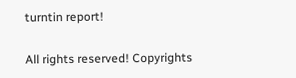turntin report!

All rights reserved! Copyrights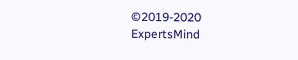©2019-2020 ExpertsMind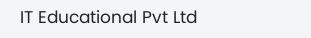IT Educational Pvt Ltd